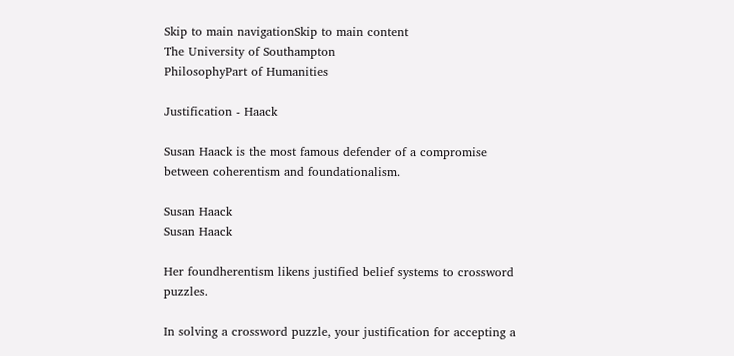Skip to main navigationSkip to main content
The University of Southampton
PhilosophyPart of Humanities

Justification - Haack

Susan Haack is the most famous defender of a compromise between coherentism and foundationalism.

Susan Haack
Susan Haack

Her foundherentism likens justified belief systems to crossword puzzles.

In solving a crossword puzzle, your justification for accepting a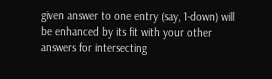given answer to one entry (say, 1-down) will be enhanced by its fit with your other answers for intersecting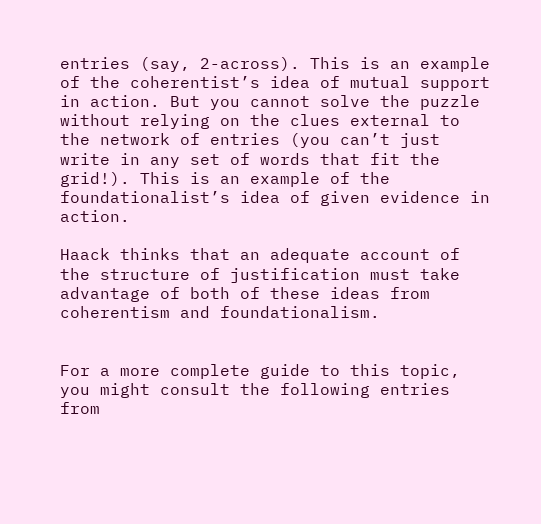entries (say, 2-across). This is an example of the coherentist’s idea of mutual support in action. But you cannot solve the puzzle without relying on the clues external to the network of entries (you can’t just write in any set of words that fit the grid!). This is an example of the foundationalist’s idea of given evidence in action.

Haack thinks that an adequate account of the structure of justification must take advantage of both of these ideas from coherentism and foundationalism.


For a more complete guide to this topic, you might consult the following entries from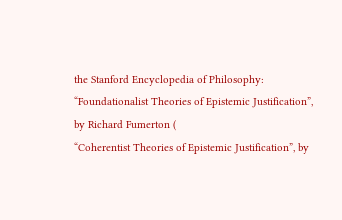the Stanford Encyclopedia of Philosophy:
“Foundationalist Theories of Epistemic Justification”, by Richard Fumerton (
“Coherentist Theories of Epistemic Justification”, by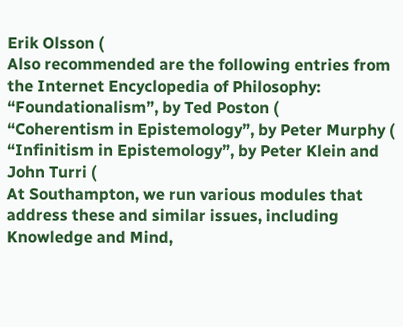Erik Olsson (
Also recommended are the following entries from the Internet Encyclopedia of Philosophy:
“Foundationalism”, by Ted Poston (
“Coherentism in Epistemology”, by Peter Murphy (
“Infinitism in Epistemology”, by Peter Klein and John Turri (
At Southampton, we run various modules that address these and similar issues, including Knowledge and Mind,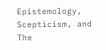Epistemology, Scepticism, and The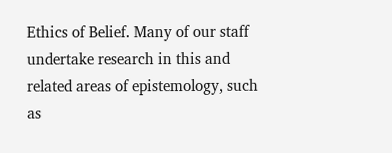Ethics of Belief. Many of our staff undertake research in this and related areas of epistemology, such as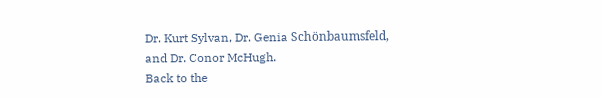Dr. Kurt Sylvan, Dr. Genia Schönbaumsfeld, and Dr. Conor McHugh.
Back to the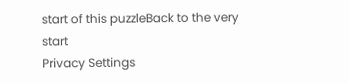start of this puzzleBack to the very start
Privacy Settings